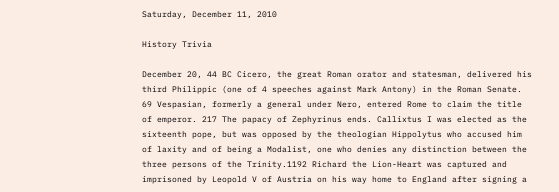Saturday, December 11, 2010

History Trivia

December 20, 44 BC Cicero, the great Roman orator and statesman, delivered his third Philippic (one of 4 speeches against Mark Antony) in the Roman Senate. 69 Vespasian, formerly a general under Nero, entered Rome to claim the title of emperor. 217 The papacy of Zephyrinus ends. Callixtus I was elected as the sixteenth pope, but was opposed by the theologian Hippolytus who accused him of laxity and of being a Modalist, one who denies any distinction between the three persons of the Trinity.1192 Richard the Lion-Heart was captured and imprisoned by Leopold V of Austria on his way home to England after signing a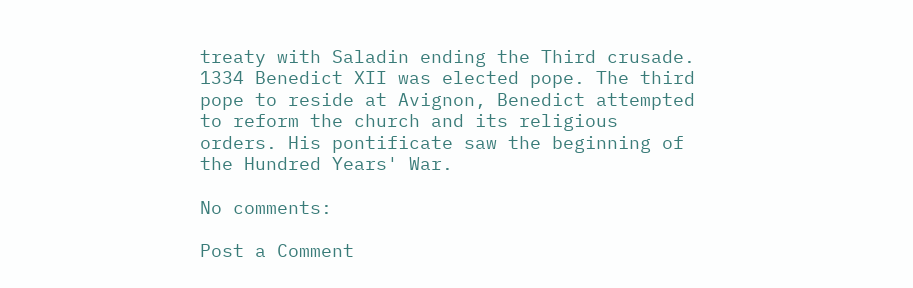treaty with Saladin ending the Third crusade.
1334 Benedict XII was elected pope. The third pope to reside at Avignon, Benedict attempted to reform the church and its religious orders. His pontificate saw the beginning of the Hundred Years' War.

No comments:

Post a Comment